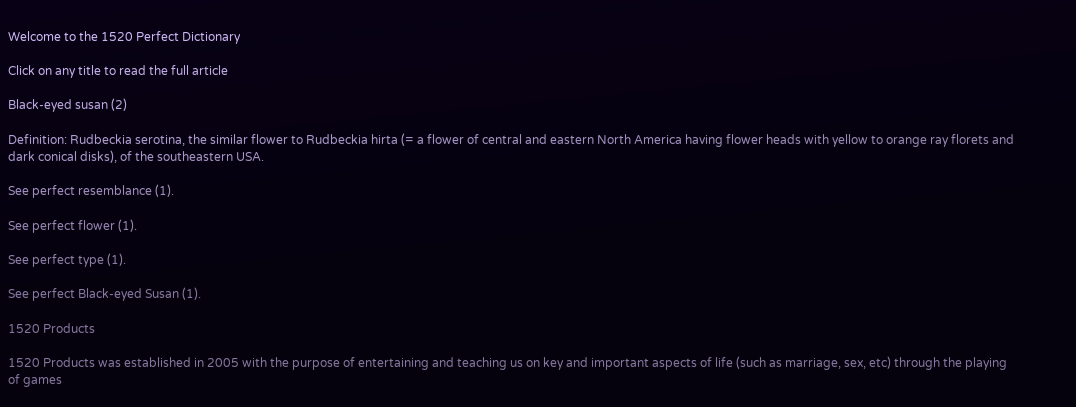Welcome to the 1520 Perfect Dictionary

Click on any title to read the full article

Black-eyed susan (2)

Definition: Rudbeckia serotina, the similar flower to Rudbeckia hirta (= a flower of central and eastern North America having flower heads with yellow to orange ray florets and dark conical disks), of the southeastern USA.

See perfect resemblance (1).

See perfect flower (1).

See perfect type (1).

See perfect Black-eyed Susan (1).

1520 Products

1520 Products was established in 2005 with the purpose of entertaining and teaching us on key and important aspects of life (such as marriage, sex, etc) through the playing of games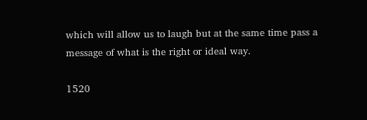which will allow us to laugh but at the same time pass a message of what is the right or ideal way.

1520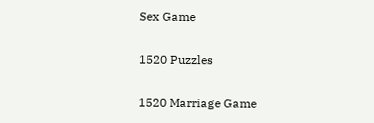Sex Game

1520 Puzzles

1520 Marriage Game